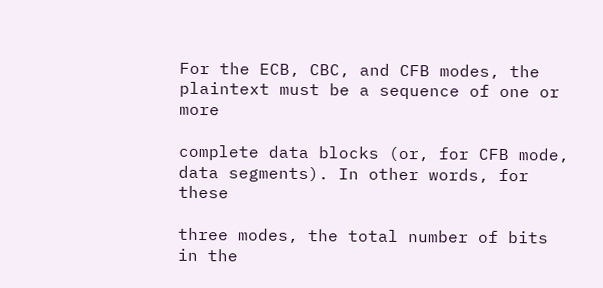For the ECB, CBC, and CFB modes, the plaintext must be a sequence of one or more

complete data blocks (or, for CFB mode, data segments). In other words, for these

three modes, the total number of bits in the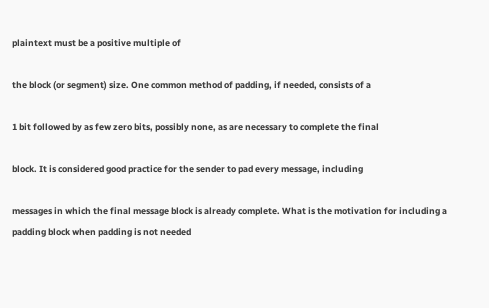plaintext must be a positive multiple of

the block (or segment) size. One common method of padding, if needed, consists of a

1 bit followed by as few zero bits, possibly none, as are necessary to complete the final

block. It is considered good practice for the sender to pad every message, including

messages in which the final message block is already complete. What is the motivation for including a padding block when padding is not needed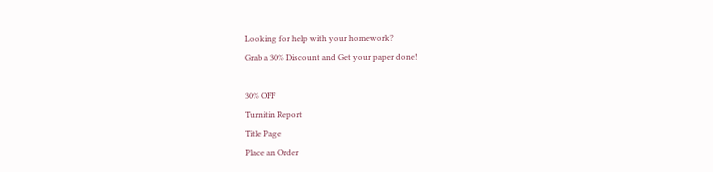Looking for help with your homework?
Grab a 30% Discount and Get your paper done!

30% OFF
Turnitin Report
Title Page
Place an Order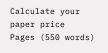Calculate your paper price
Pages (550 words)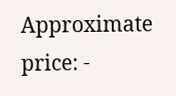Approximate price: -